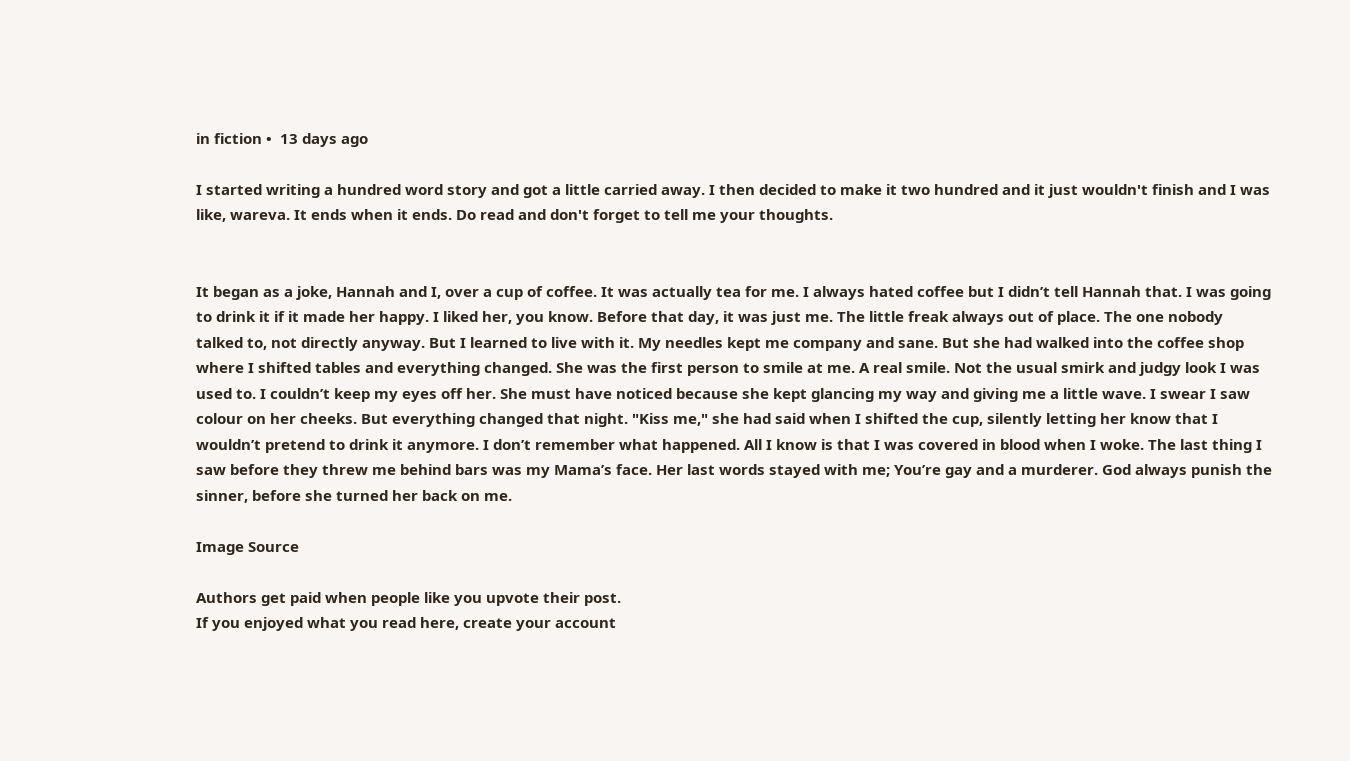in fiction •  13 days ago

I started writing a hundred word story and got a little carried away. I then decided to make it two hundred and it just wouldn't finish and I was like, wareva. It ends when it ends. Do read and don't forget to tell me your thoughts.


It began as a joke, Hannah and I, over a cup of coffee. It was actually tea for me. I always hated coffee but I didn’t tell Hannah that. I was going to drink it if it made her happy. I liked her, you know. Before that day, it was just me. The little freak always out of place. The one nobody talked to, not directly anyway. But I learned to live with it. My needles kept me company and sane. But she had walked into the coffee shop where I shifted tables and everything changed. She was the first person to smile at me. A real smile. Not the usual smirk and judgy look I was used to. I couldn’t keep my eyes off her. She must have noticed because she kept glancing my way and giving me a little wave. I swear I saw colour on her cheeks. But everything changed that night. "Kiss me," she had said when I shifted the cup, silently letting her know that I wouldn’t pretend to drink it anymore. I don’t remember what happened. All I know is that I was covered in blood when I woke. The last thing I saw before they threw me behind bars was my Mama’s face. Her last words stayed with me; You’re gay and a murderer. God always punish the sinner, before she turned her back on me.

Image Source

Authors get paid when people like you upvote their post.
If you enjoyed what you read here, create your account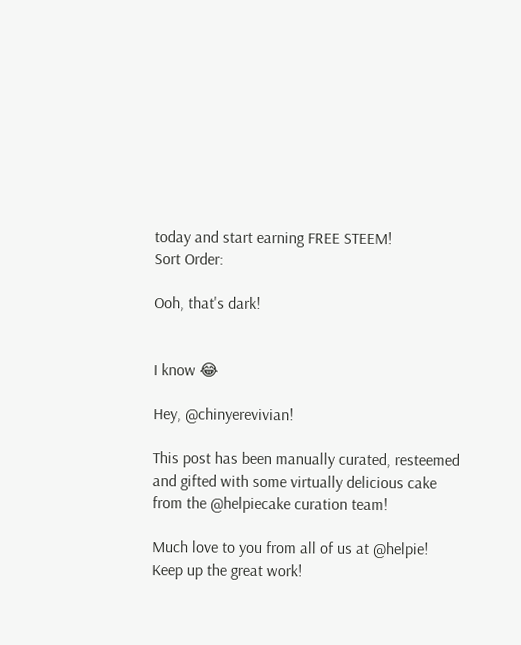today and start earning FREE STEEM!
Sort Order:

Ooh, that's dark!


I know 😂

Hey, @chinyerevivian!

This post has been manually curated, resteemed
and gifted with some virtually delicious cake
from the @helpiecake curation team!

Much love to you from all of us at @helpie!
Keep up the great work!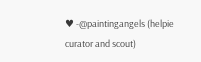♥ -@paintingangels (helpie curator and scout)